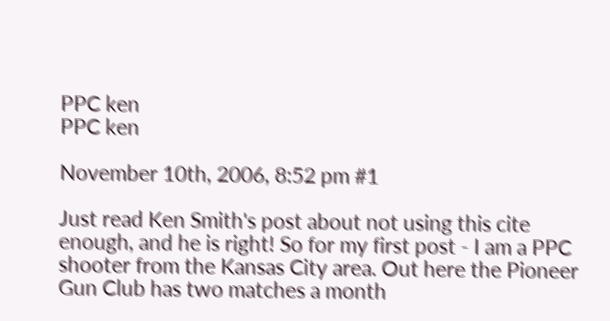PPC ken
PPC ken

November 10th, 2006, 8:52 pm #1

Just read Ken Smith's post about not using this cite enough, and he is right! So for my first post - I am a PPC shooter from the Kansas City area. Out here the Pioneer Gun Club has two matches a month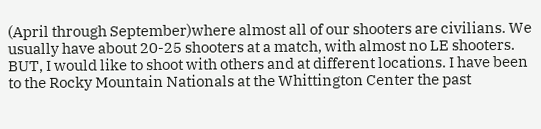(April through September)where almost all of our shooters are civilians. We usually have about 20-25 shooters at a match, with almost no LE shooters. BUT, I would like to shoot with others and at different locations. I have been to the Rocky Mountain Nationals at the Whittington Center the past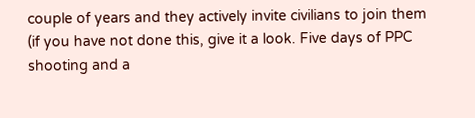couple of years and they actively invite civilians to join them (if you have not done this, give it a look. Five days of PPC shooting and a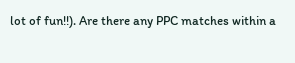lot of fun!!). Are there any PPC matches within a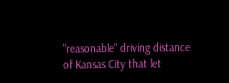"reasonable" driving distance of Kansas City that let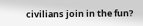civilians join in the fun?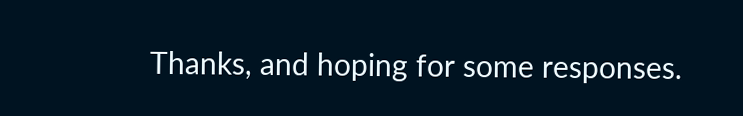Thanks, and hoping for some responses.